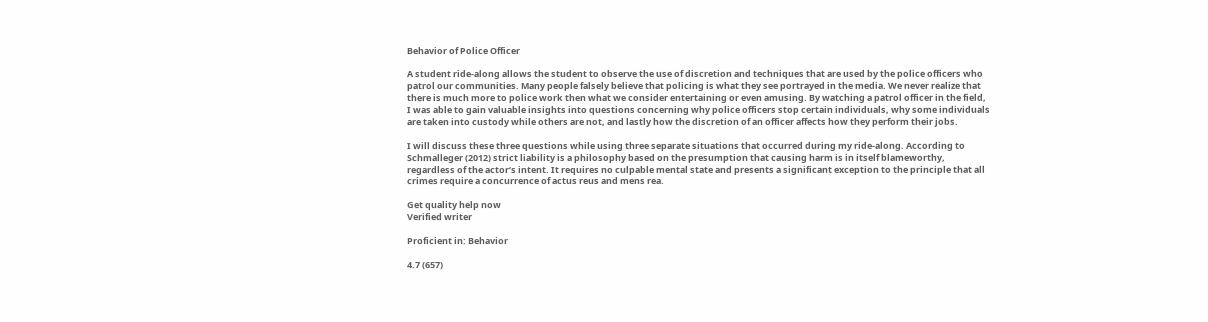Behavior of Police Officer

A student ride-along allows the student to observe the use of discretion and techniques that are used by the police officers who patrol our communities. Many people falsely believe that policing is what they see portrayed in the media. We never realize that there is much more to police work then what we consider entertaining or even amusing. By watching a patrol officer in the field, I was able to gain valuable insights into questions concerning why police officers stop certain individuals, why some individuals are taken into custody while others are not, and lastly how the discretion of an officer affects how they perform their jobs.

I will discuss these three questions while using three separate situations that occurred during my ride-along. According to Schmalleger (2012) strict liability is a philosophy based on the presumption that causing harm is in itself blameworthy, regardless of the actor’s intent. It requires no culpable mental state and presents a significant exception to the principle that all crimes require a concurrence of actus reus and mens rea.

Get quality help now
Verified writer

Proficient in: Behavior

4.7 (657)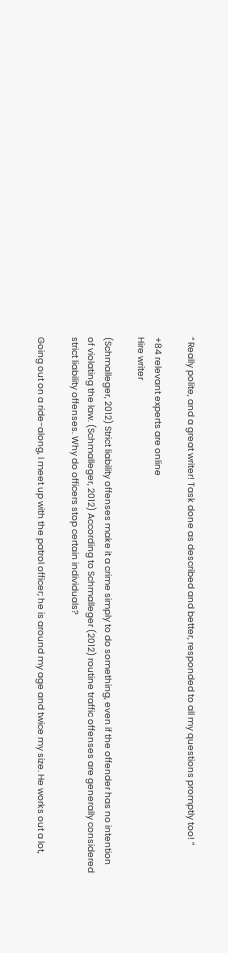“ Really polite, and a great writer! Task done as described and better, responded to all my questions promptly too! ”

+84 relevant experts are online
Hire writer

(Schmalleger, 2012) Strict liability offenses make it a crime simply to do something, even if the offender has no intention of violating the law. (Schmalleger, 2012) According to Schmalleger (2012) routine traffic offenses are generally considered strict liability offenses. Why do officers stop certain individuals?

Going out on a ride-along, I meet up with the patrol officer; he is around my age and twice my size. He works out a lot,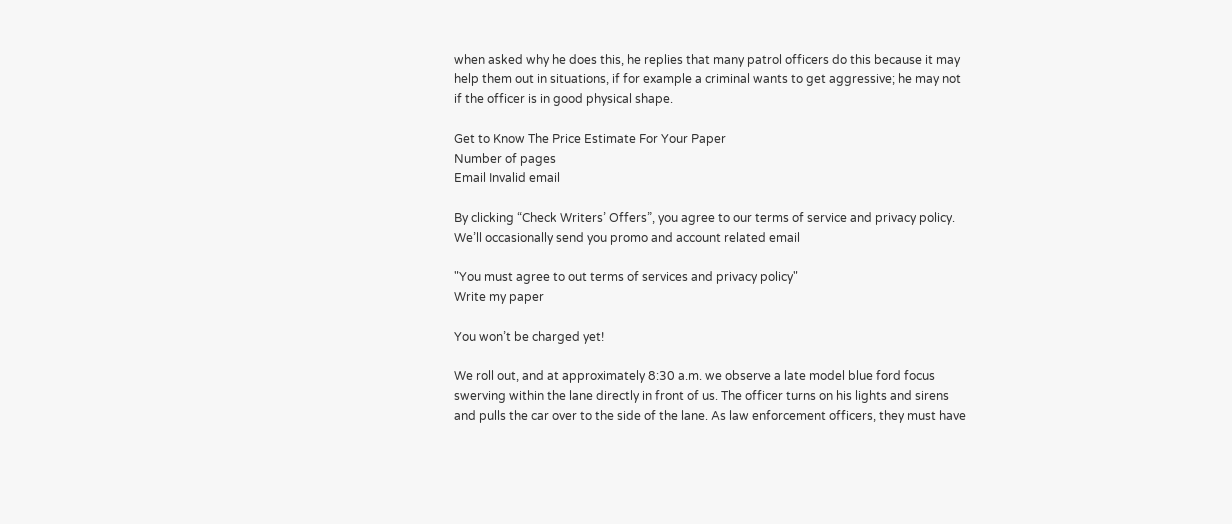when asked why he does this, he replies that many patrol officers do this because it may help them out in situations, if for example a criminal wants to get aggressive; he may not if the officer is in good physical shape.

Get to Know The Price Estimate For Your Paper
Number of pages
Email Invalid email

By clicking “Check Writers’ Offers”, you agree to our terms of service and privacy policy. We’ll occasionally send you promo and account related email

"You must agree to out terms of services and privacy policy"
Write my paper

You won’t be charged yet!

We roll out, and at approximately 8:30 a.m. we observe a late model blue ford focus swerving within the lane directly in front of us. The officer turns on his lights and sirens and pulls the car over to the side of the lane. As law enforcement officers, they must have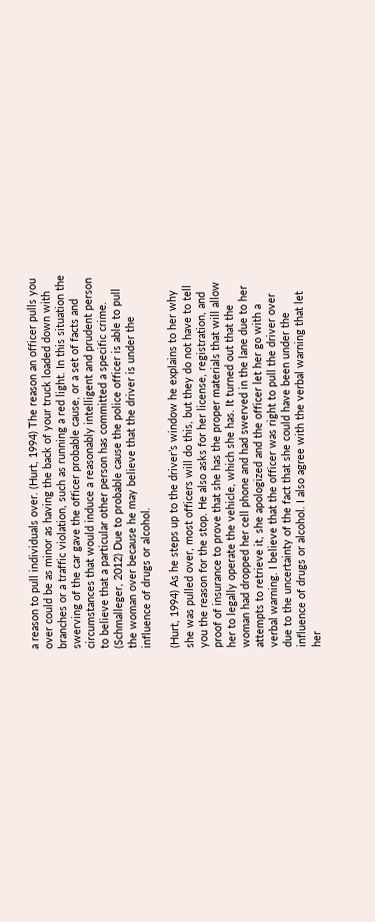a reason to pull individuals over. (Hurt, 1994) The reason an officer pulls you over could be as minor as having the back of your truck loaded down with branches or a traffic violation, such as running a red light. In this situation the swerving of the car gave the officer probable cause, or a set of facts and circumstances that would induce a reasonably intelligent and prudent person to believe that a particular other person has committed a specific crime. (Schmalleger, 2012) Due to probable cause the police officer is able to pull the woman over because he may believe that the driver is under the influence of drugs or alcohol.

(Hurt, 1994) As he steps up to the driver’s window he explains to her why she was pulled over, most officers will do this, but they do not have to tell you the reason for the stop. He also asks for her license, registration, and proof of insurance to prove that she has the proper materials that will allow her to legally operate the vehicle, which she has. It turned out that the woman had dropped her cell phone and had swerved in the lane due to her attempts to retrieve it, she apologized and the officer let her go with a verbal warning. I believe that the officer was right to pull the driver over due to the uncertainty of the fact that she could have been under the influence of drugs or alcohol. I also agree with the verbal warning that let her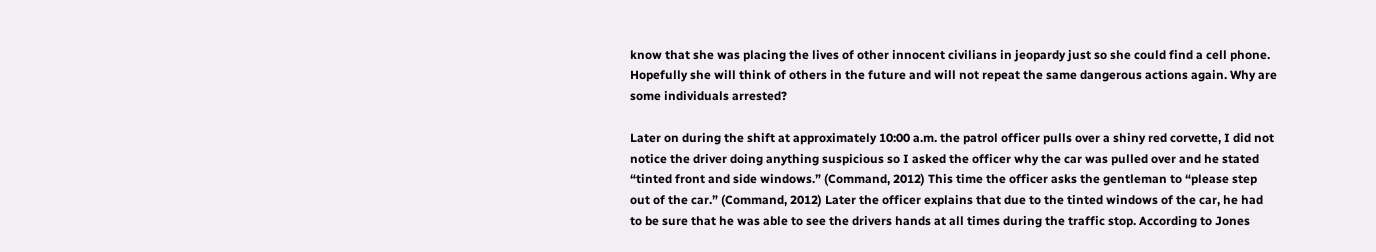know that she was placing the lives of other innocent civilians in jeopardy just so she could find a cell phone. Hopefully she will think of others in the future and will not repeat the same dangerous actions again. Why are some individuals arrested?

Later on during the shift at approximately 10:00 a.m. the patrol officer pulls over a shiny red corvette, I did not notice the driver doing anything suspicious so I asked the officer why the car was pulled over and he stated “tinted front and side windows.” (Command, 2012) This time the officer asks the gentleman to “please step out of the car.” (Command, 2012) Later the officer explains that due to the tinted windows of the car, he had to be sure that he was able to see the drivers hands at all times during the traffic stop. According to Jones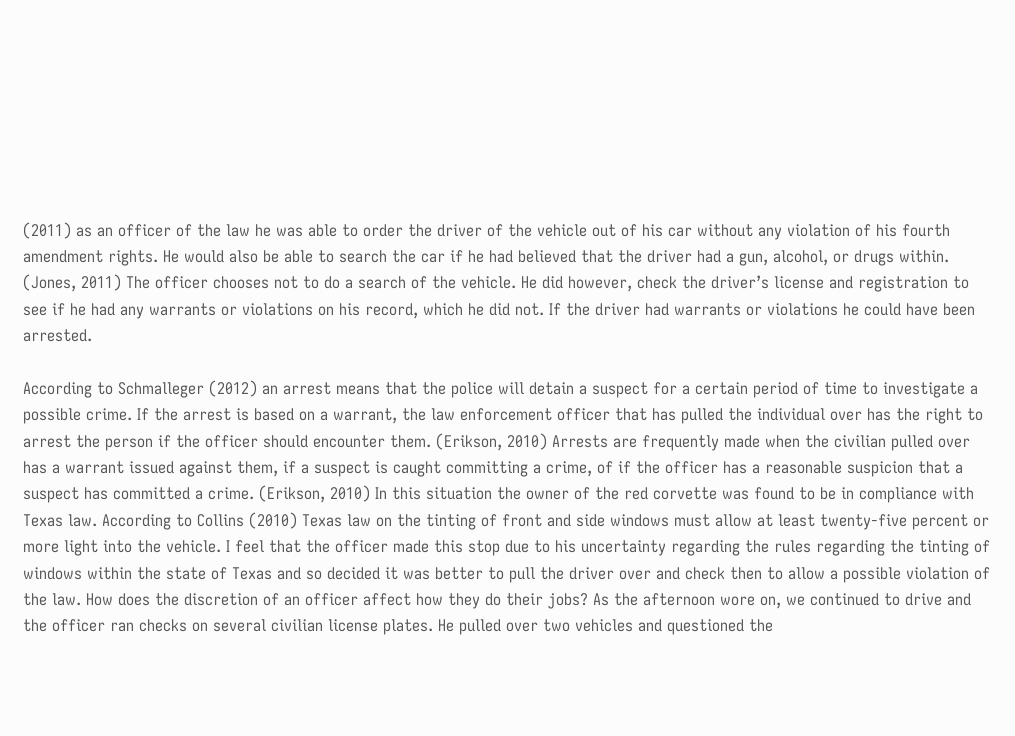(2011) as an officer of the law he was able to order the driver of the vehicle out of his car without any violation of his fourth amendment rights. He would also be able to search the car if he had believed that the driver had a gun, alcohol, or drugs within. (Jones, 2011) The officer chooses not to do a search of the vehicle. He did however, check the driver’s license and registration to see if he had any warrants or violations on his record, which he did not. If the driver had warrants or violations he could have been arrested.

According to Schmalleger (2012) an arrest means that the police will detain a suspect for a certain period of time to investigate a possible crime. If the arrest is based on a warrant, the law enforcement officer that has pulled the individual over has the right to arrest the person if the officer should encounter them. (Erikson, 2010) Arrests are frequently made when the civilian pulled over has a warrant issued against them, if a suspect is caught committing a crime, of if the officer has a reasonable suspicion that a suspect has committed a crime. (Erikson, 2010) In this situation the owner of the red corvette was found to be in compliance with Texas law. According to Collins (2010) Texas law on the tinting of front and side windows must allow at least twenty-five percent or more light into the vehicle. I feel that the officer made this stop due to his uncertainty regarding the rules regarding the tinting of windows within the state of Texas and so decided it was better to pull the driver over and check then to allow a possible violation of the law. How does the discretion of an officer affect how they do their jobs? As the afternoon wore on, we continued to drive and the officer ran checks on several civilian license plates. He pulled over two vehicles and questioned the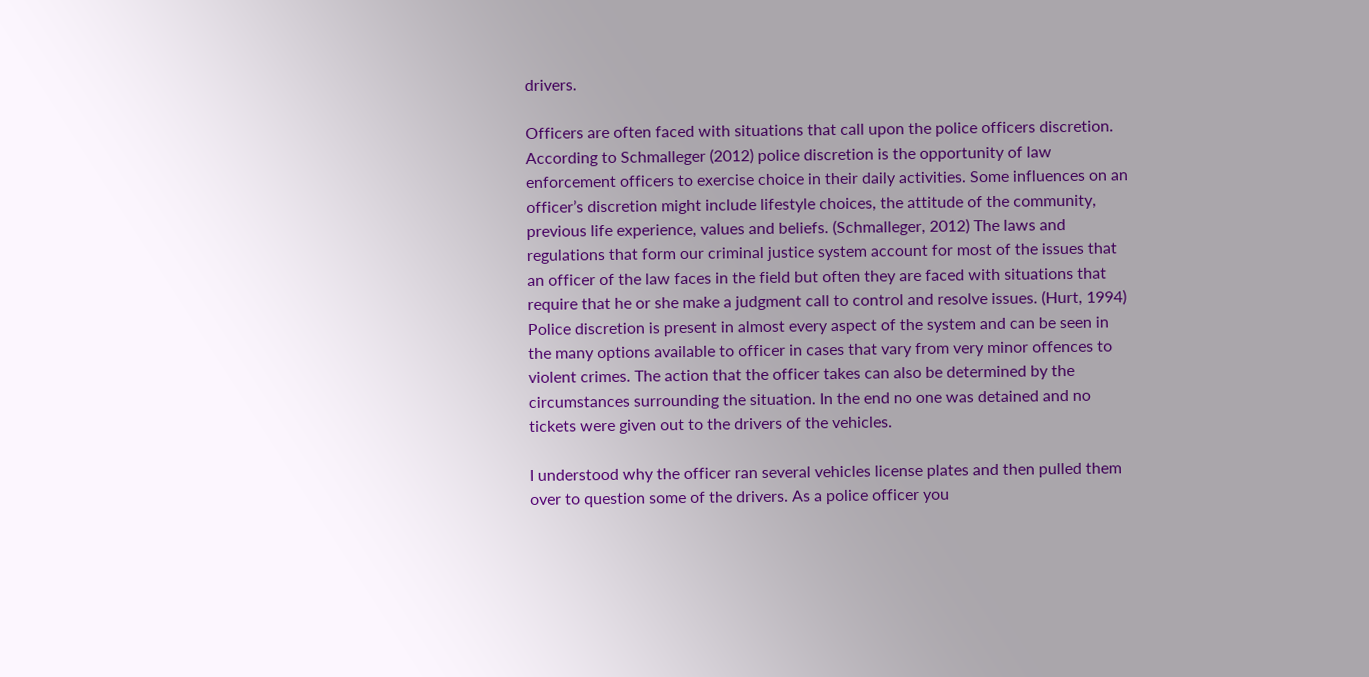drivers.

Officers are often faced with situations that call upon the police officers discretion. According to Schmalleger (2012) police discretion is the opportunity of law enforcement officers to exercise choice in their daily activities. Some influences on an officer’s discretion might include lifestyle choices, the attitude of the community, previous life experience, values and beliefs. (Schmalleger, 2012) The laws and regulations that form our criminal justice system account for most of the issues that an officer of the law faces in the field but often they are faced with situations that require that he or she make a judgment call to control and resolve issues. (Hurt, 1994) Police discretion is present in almost every aspect of the system and can be seen in the many options available to officer in cases that vary from very minor offences to violent crimes. The action that the officer takes can also be determined by the circumstances surrounding the situation. In the end no one was detained and no tickets were given out to the drivers of the vehicles.

I understood why the officer ran several vehicles license plates and then pulled them over to question some of the drivers. As a police officer you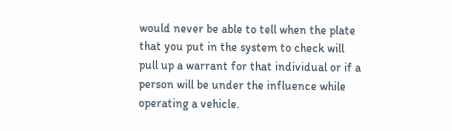would never be able to tell when the plate that you put in the system to check will pull up a warrant for that individual or if a person will be under the influence while operating a vehicle.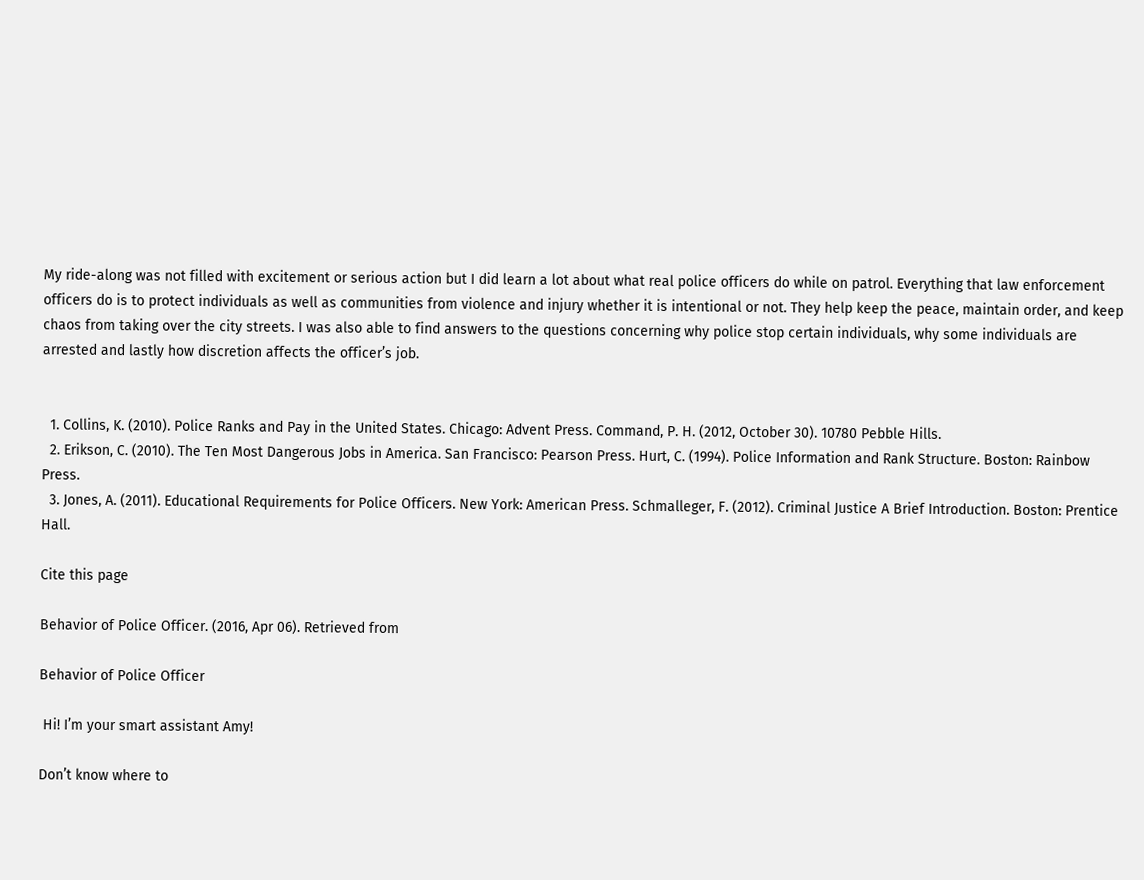My ride-along was not filled with excitement or serious action but I did learn a lot about what real police officers do while on patrol. Everything that law enforcement officers do is to protect individuals as well as communities from violence and injury whether it is intentional or not. They help keep the peace, maintain order, and keep chaos from taking over the city streets. I was also able to find answers to the questions concerning why police stop certain individuals, why some individuals are arrested and lastly how discretion affects the officer’s job.


  1. Collins, K. (2010). Police Ranks and Pay in the United States. Chicago: Advent Press. Command, P. H. (2012, October 30). 10780 Pebble Hills.
  2. Erikson, C. (2010). The Ten Most Dangerous Jobs in America. San Francisco: Pearson Press. Hurt, C. (1994). Police Information and Rank Structure. Boston: Rainbow Press.
  3. Jones, A. (2011). Educational Requirements for Police Officers. New York: American Press. Schmalleger, F. (2012). Criminal Justice A Brief Introduction. Boston: Prentice Hall.

Cite this page

Behavior of Police Officer. (2016, Apr 06). Retrieved from

Behavior of Police Officer

 Hi! I’m your smart assistant Amy!

Don’t know where to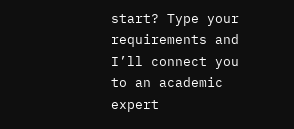start? Type your requirements and I’ll connect you to an academic expert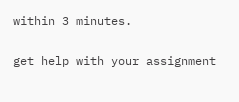within 3 minutes.

get help with your assignment